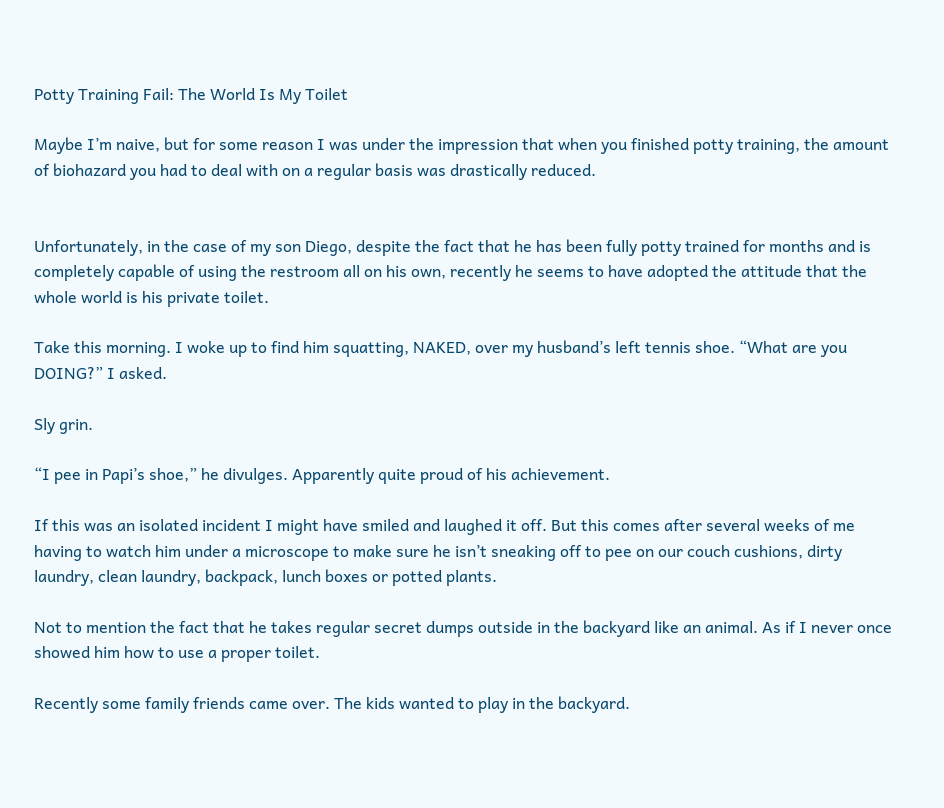Potty Training Fail: The World Is My Toilet

Maybe I’m naive, but for some reason I was under the impression that when you finished potty training, the amount of biohazard you had to deal with on a regular basis was drastically reduced.


Unfortunately, in the case of my son Diego, despite the fact that he has been fully potty trained for months and is completely capable of using the restroom all on his own, recently he seems to have adopted the attitude that the whole world is his private toilet.

Take this morning. I woke up to find him squatting, NAKED, over my husband’s left tennis shoe. “What are you DOING?” I asked.

Sly grin.

“I pee in Papi’s shoe,” he divulges. Apparently quite proud of his achievement.

If this was an isolated incident I might have smiled and laughed it off. But this comes after several weeks of me having to watch him under a microscope to make sure he isn’t sneaking off to pee on our couch cushions, dirty laundry, clean laundry, backpack, lunch boxes or potted plants.

Not to mention the fact that he takes regular secret dumps outside in the backyard like an animal. As if I never once showed him how to use a proper toilet.

Recently some family friends came over. The kids wanted to play in the backyard.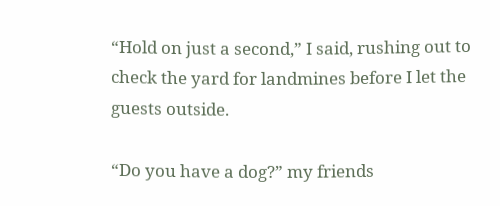“Hold on just a second,” I said, rushing out to check the yard for landmines before I let the guests outside.

“Do you have a dog?” my friends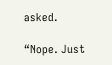asked.

“Nope. Just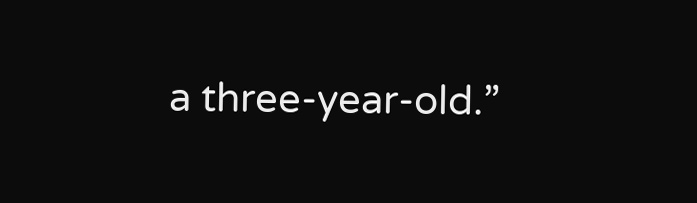a three-year-old.”